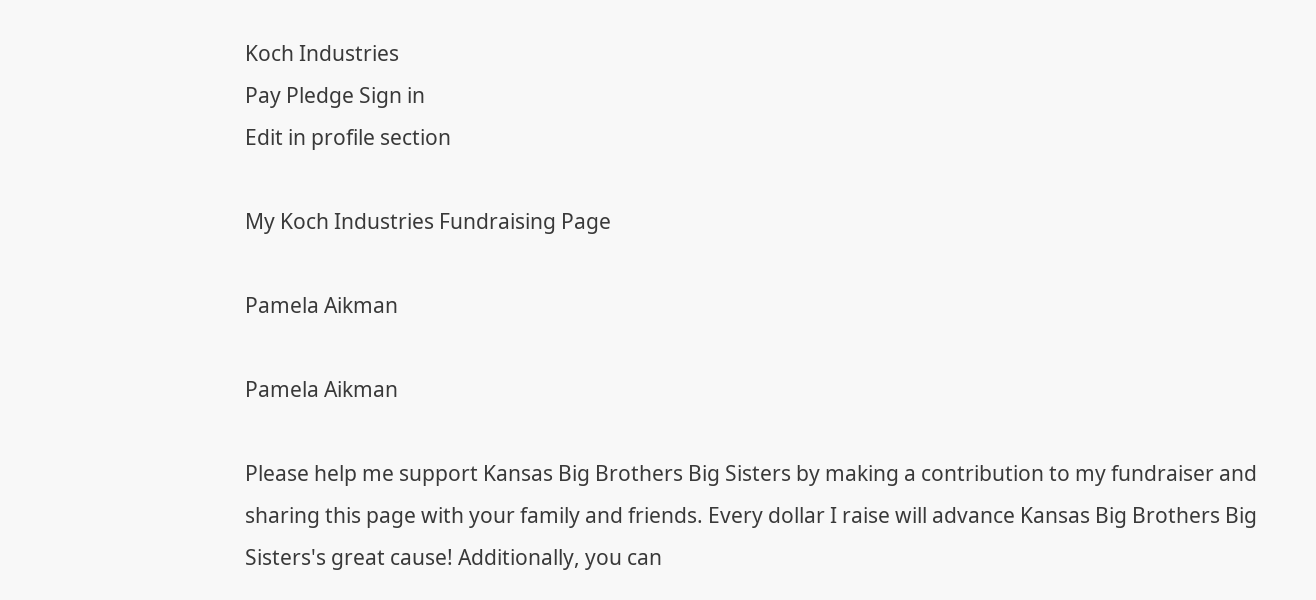Koch Industries
Pay Pledge Sign in
Edit in profile section

My Koch Industries Fundraising Page

Pamela Aikman

Pamela Aikman

Please help me support Kansas Big Brothers Big Sisters by making a contribution to my fundraiser and sharing this page with your family and friends. Every dollar I raise will advance Kansas Big Brothers Big Sisters's great cause! Additionally, you can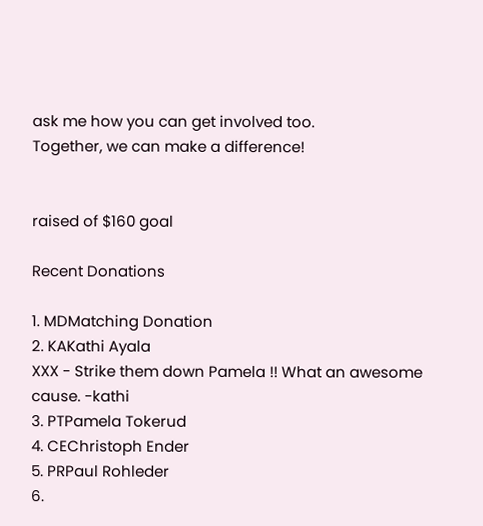ask me how you can get involved too.
Together, we can make a difference!


raised of $160 goal

Recent Donations

1. MDMatching Donation
2. KAKathi Ayala
XXX - Strike them down Pamela !! What an awesome cause. -kathi
3. PTPamela Tokerud
4. CEChristoph Ender
5. PRPaul Rohleder
6.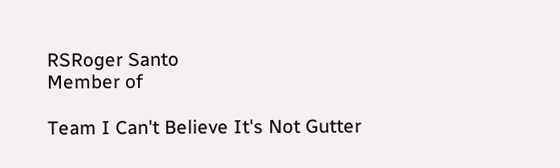RSRoger Santo
Member of

Team I Can't Believe It's Not Gutter